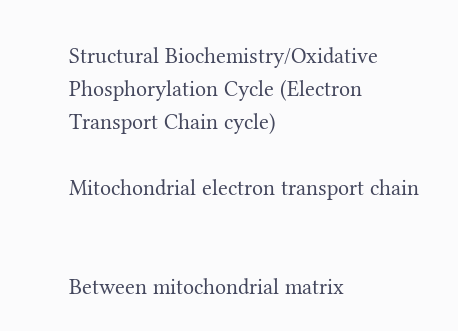Structural Biochemistry/Oxidative Phosphorylation Cycle (Electron Transport Chain cycle)

Mitochondrial electron transport chain


Between mitochondrial matrix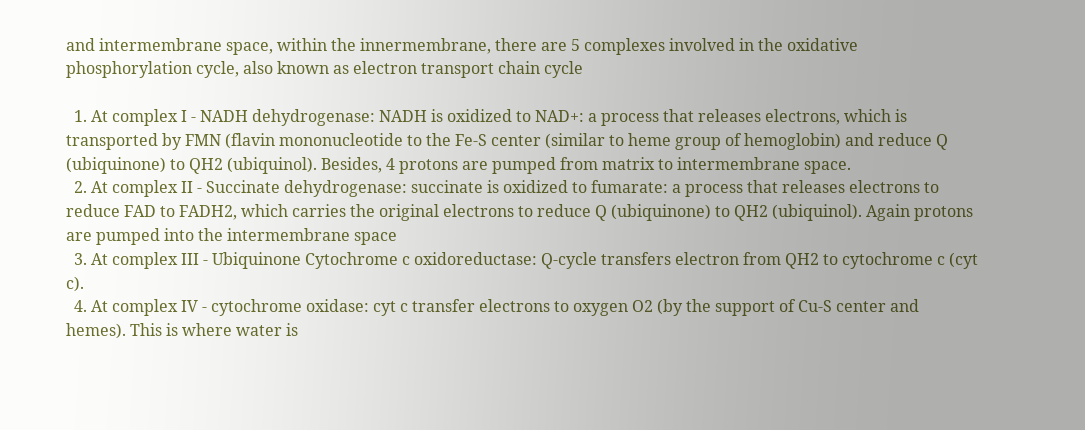and intermembrane space, within the innermembrane, there are 5 complexes involved in the oxidative phosphorylation cycle, also known as electron transport chain cycle

  1. At complex I - NADH dehydrogenase: NADH is oxidized to NAD+: a process that releases electrons, which is transported by FMN (flavin mononucleotide to the Fe-S center (similar to heme group of hemoglobin) and reduce Q (ubiquinone) to QH2 (ubiquinol). Besides, 4 protons are pumped from matrix to intermembrane space.
  2. At complex II - Succinate dehydrogenase: succinate is oxidized to fumarate: a process that releases electrons to reduce FAD to FADH2, which carries the original electrons to reduce Q (ubiquinone) to QH2 (ubiquinol). Again protons are pumped into the intermembrane space
  3. At complex III - Ubiquinone Cytochrome c oxidoreductase: Q-cycle transfers electron from QH2 to cytochrome c (cyt c).
  4. At complex IV - cytochrome oxidase: cyt c transfer electrons to oxygen O2 (by the support of Cu-S center and hemes). This is where water is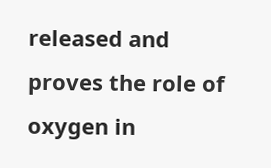released and proves the role of oxygen in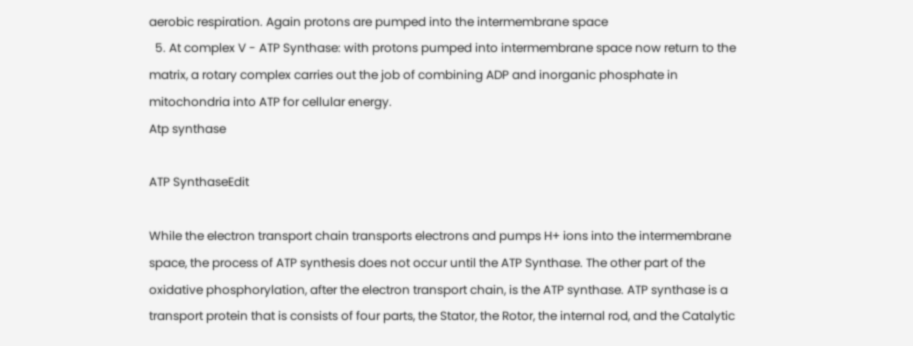aerobic respiration. Again protons are pumped into the intermembrane space
  5. At complex V - ATP Synthase: with protons pumped into intermembrane space now return to the matrix, a rotary complex carries out the job of combining ADP and inorganic phosphate in mitochondria into ATP for cellular energy.
Atp synthase

ATP SynthaseEdit

While the electron transport chain transports electrons and pumps H+ ions into the intermembrane space, the process of ATP synthesis does not occur until the ATP Synthase. The other part of the oxidative phosphorylation, after the electron transport chain, is the ATP synthase. ATP synthase is a transport protein that is consists of four parts, the Stator, the Rotor, the internal rod, and the Catalytic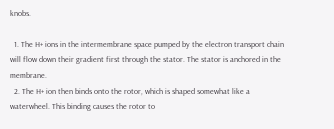knobs.

  1. The H+ ions in the intermembrane space pumped by the electron transport chain will flow down their gradient first through the stator. The stator is anchored in the membrane.
  2. The H+ ion then binds onto the rotor, which is shaped somewhat like a waterwheel. This binding causes the rotor to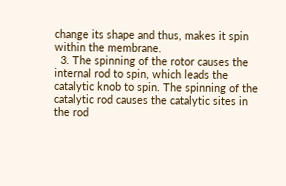change its shape and thus, makes it spin within the membrane.
  3. The spinning of the rotor causes the internal rod to spin, which leads the catalytic knob to spin. The spinning of the catalytic rod causes the catalytic sites in the rod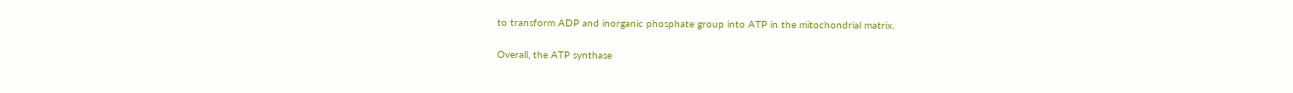to transform ADP and inorganic phosphate group into ATP in the mitochondrial matrix.

Overall, the ATP synthase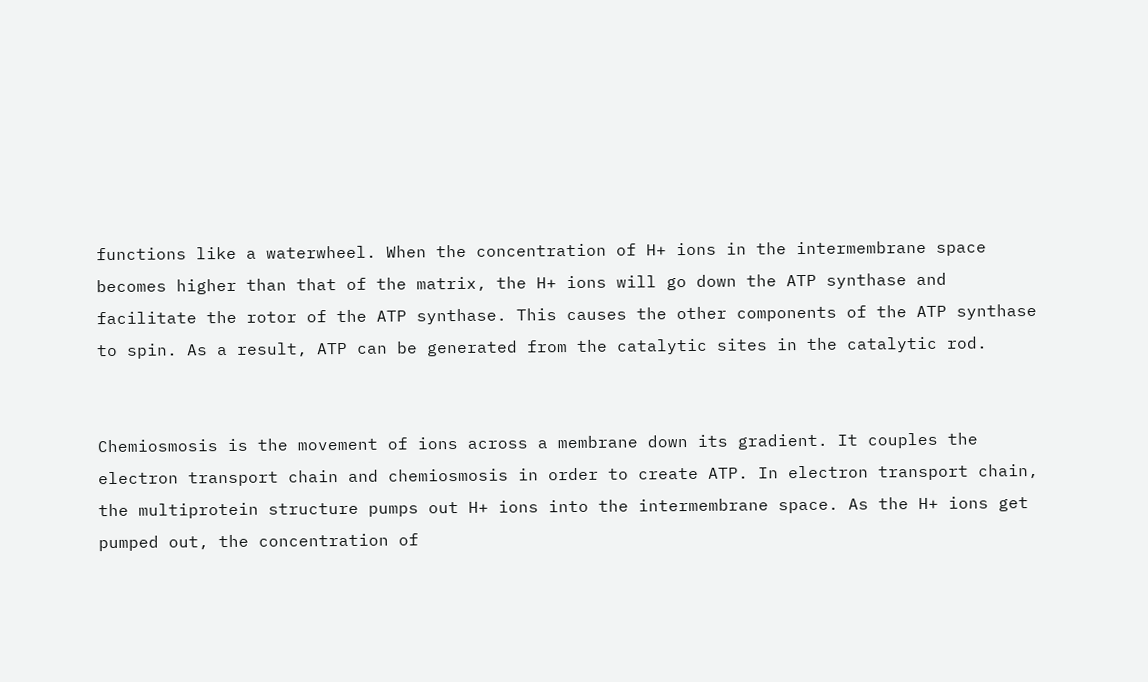functions like a waterwheel. When the concentration of H+ ions in the intermembrane space becomes higher than that of the matrix, the H+ ions will go down the ATP synthase and facilitate the rotor of the ATP synthase. This causes the other components of the ATP synthase to spin. As a result, ATP can be generated from the catalytic sites in the catalytic rod.


Chemiosmosis is the movement of ions across a membrane down its gradient. It couples the electron transport chain and chemiosmosis in order to create ATP. In electron transport chain, the multiprotein structure pumps out H+ ions into the intermembrane space. As the H+ ions get pumped out, the concentration of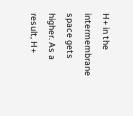H+ in the intermembrane space gets higher. As a result, H+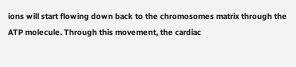ions will start flowing down back to the chromosomes matrix through the ATP molecule. Through this movement, the cardiac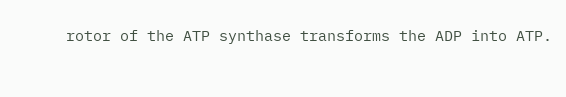rotor of the ATP synthase transforms the ADP into ATP.